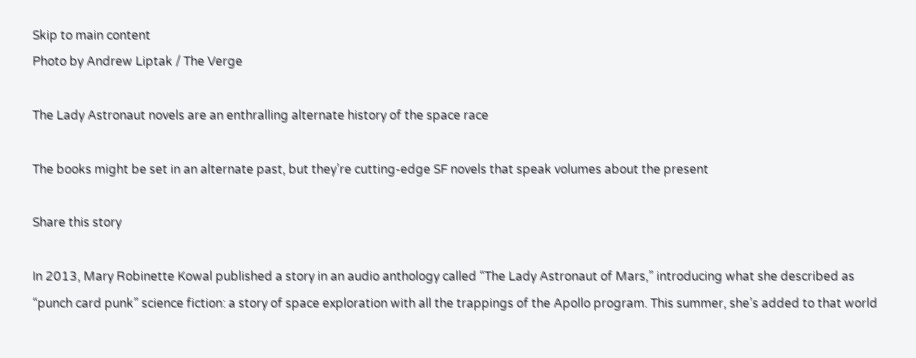Skip to main content
Photo by Andrew Liptak / The Verge

The Lady Astronaut novels are an enthralling alternate history of the space race

The books might be set in an alternate past, but they’re cutting-edge SF novels that speak volumes about the present

Share this story

In 2013, Mary Robinette Kowal published a story in an audio anthology called “The Lady Astronaut of Mars,” introducing what she described as “punch card punk” science fiction: a story of space exploration with all the trappings of the Apollo program. This summer, she’s added to that world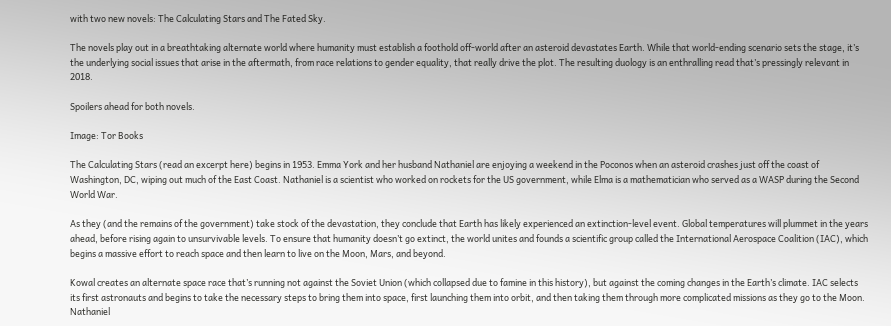with two new novels: The Calculating Stars and The Fated Sky.

The novels play out in a breathtaking alternate world where humanity must establish a foothold off-world after an asteroid devastates Earth. While that world-ending scenario sets the stage, it’s the underlying social issues that arise in the aftermath, from race relations to gender equality, that really drive the plot. The resulting duology is an enthralling read that’s pressingly relevant in 2018.

Spoilers ahead for both novels.

Image: Tor Books

The Calculating Stars (read an excerpt here) begins in 1953. Emma York and her husband Nathaniel are enjoying a weekend in the Poconos when an asteroid crashes just off the coast of Washington, DC, wiping out much of the East Coast. Nathaniel is a scientist who worked on rockets for the US government, while Elma is a mathematician who served as a WASP during the Second World War.

As they (and the remains of the government) take stock of the devastation, they conclude that Earth has likely experienced an extinction-level event. Global temperatures will plummet in the years ahead, before rising again to unsurvivable levels. To ensure that humanity doesn’t go extinct, the world unites and founds a scientific group called the International Aerospace Coalition (IAC), which begins a massive effort to reach space and then learn to live on the Moon, Mars, and beyond.

Kowal creates an alternate space race that’s running not against the Soviet Union (which collapsed due to famine in this history), but against the coming changes in the Earth’s climate. IAC selects its first astronauts and begins to take the necessary steps to bring them into space, first launching them into orbit, and then taking them through more complicated missions as they go to the Moon. Nathaniel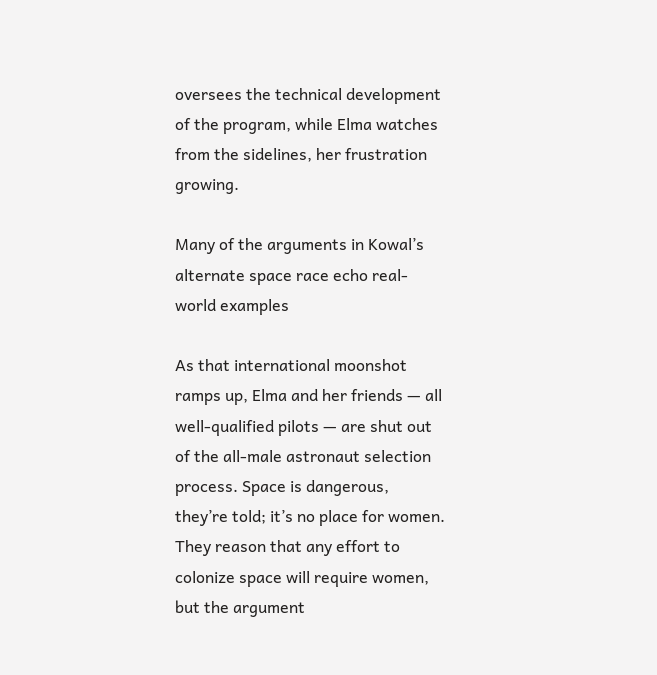oversees the technical development of the program, while Elma watches from the sidelines, her frustration growing.

Many of the arguments in Kowal’s alternate space race echo real-world examples

As that international moonshot ramps up, Elma and her friends — all well-qualified pilots — are shut out of the all-male astronaut selection process. Space is dangerous, they’re told; it’s no place for women. They reason that any effort to colonize space will require women, but the argument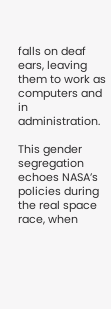falls on deaf ears, leaving them to work as computers and in administration.

This gender segregation echoes NASA’s policies during the real space race, when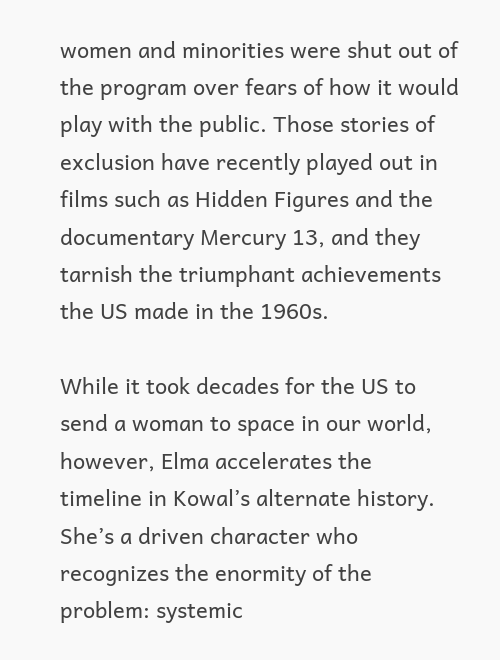women and minorities were shut out of the program over fears of how it would play with the public. Those stories of exclusion have recently played out in films such as Hidden Figures and the documentary Mercury 13, and they tarnish the triumphant achievements the US made in the 1960s.

While it took decades for the US to send a woman to space in our world, however, Elma accelerates the timeline in Kowal’s alternate history. She’s a driven character who recognizes the enormity of the problem: systemic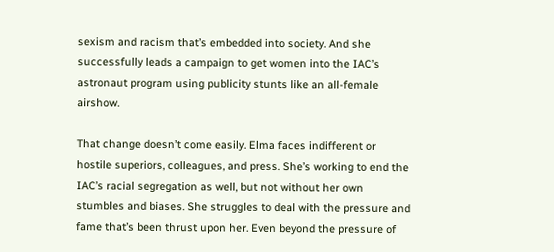sexism and racism that’s embedded into society. And she successfully leads a campaign to get women into the IAC’s astronaut program using publicity stunts like an all-female airshow.

That change doesn’t come easily. Elma faces indifferent or hostile superiors, colleagues, and press. She’s working to end the IAC’s racial segregation as well, but not without her own stumbles and biases. She struggles to deal with the pressure and fame that’s been thrust upon her. Even beyond the pressure of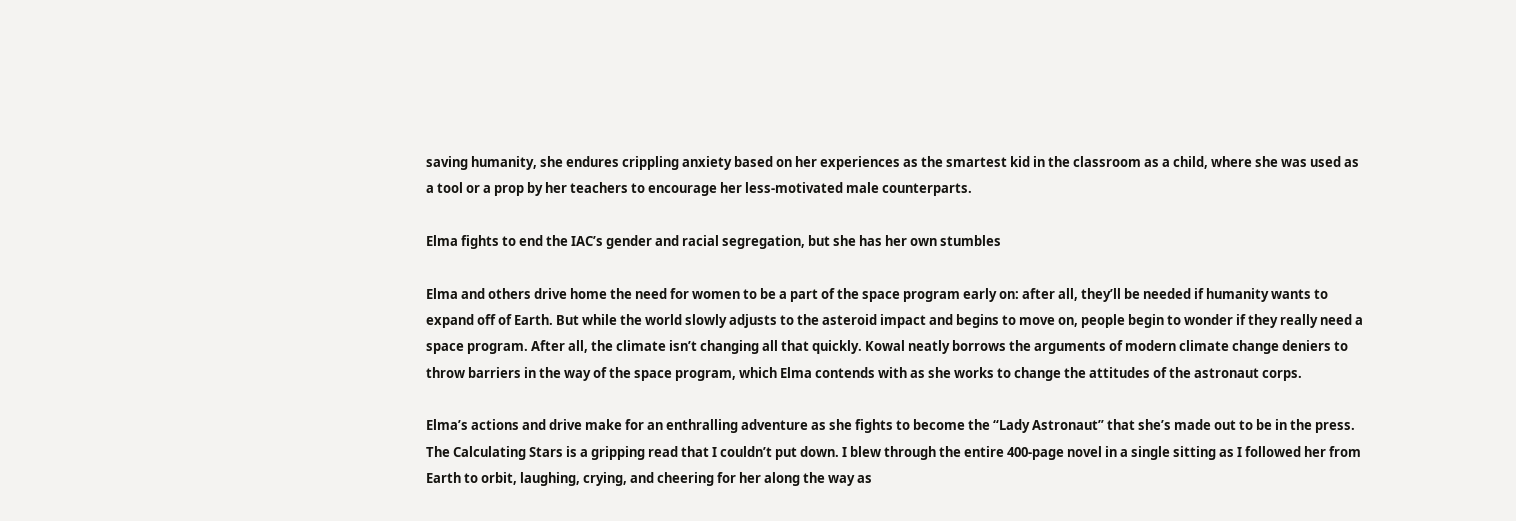saving humanity, she endures crippling anxiety based on her experiences as the smartest kid in the classroom as a child, where she was used as a tool or a prop by her teachers to encourage her less-motivated male counterparts.

Elma fights to end the IAC’s gender and racial segregation, but she has her own stumbles

Elma and others drive home the need for women to be a part of the space program early on: after all, they’ll be needed if humanity wants to expand off of Earth. But while the world slowly adjusts to the asteroid impact and begins to move on, people begin to wonder if they really need a space program. After all, the climate isn’t changing all that quickly. Kowal neatly borrows the arguments of modern climate change deniers to throw barriers in the way of the space program, which Elma contends with as she works to change the attitudes of the astronaut corps.

Elma’s actions and drive make for an enthralling adventure as she fights to become the “Lady Astronaut” that she’s made out to be in the press. The Calculating Stars is a gripping read that I couldn’t put down. I blew through the entire 400-page novel in a single sitting as I followed her from Earth to orbit, laughing, crying, and cheering for her along the way as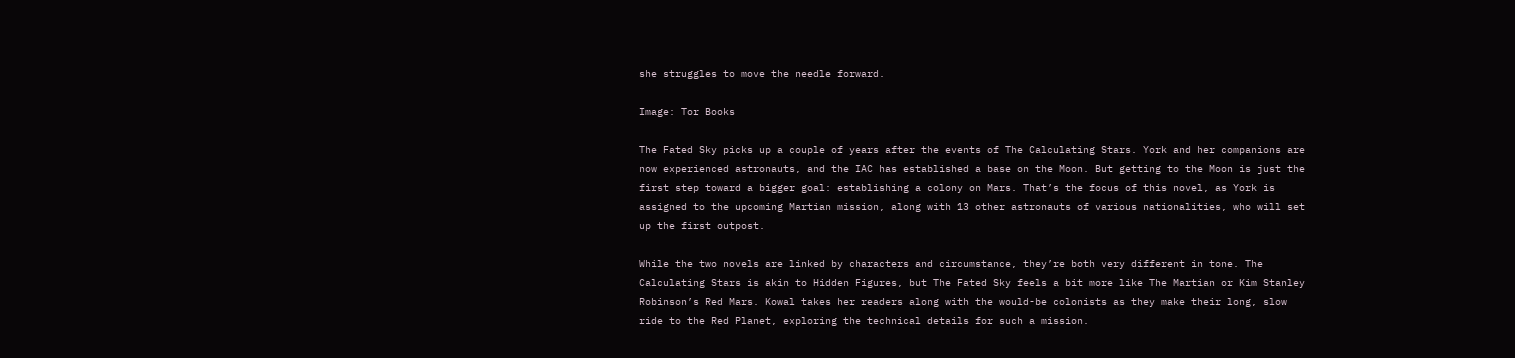she struggles to move the needle forward.

Image: Tor Books

The Fated Sky picks up a couple of years after the events of The Calculating Stars. York and her companions are now experienced astronauts, and the IAC has established a base on the Moon. But getting to the Moon is just the first step toward a bigger goal: establishing a colony on Mars. That’s the focus of this novel, as York is assigned to the upcoming Martian mission, along with 13 other astronauts of various nationalities, who will set up the first outpost.

While the two novels are linked by characters and circumstance, they’re both very different in tone. The Calculating Stars is akin to Hidden Figures, but The Fated Sky feels a bit more like The Martian or Kim Stanley Robinson’s Red Mars. Kowal takes her readers along with the would-be colonists as they make their long, slow ride to the Red Planet, exploring the technical details for such a mission.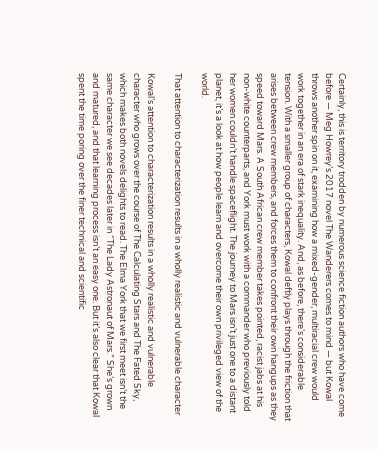Certainly, this is territory trodden by numerous science fiction authors who have come before — Meg Howrey’s 2017 novel The Wanderers comes to mind — but Kowal throws another spin on it, examining how a mixed-gender, multiracial crew would work together in an era of stark inequality. And, as before, there’s considerable tension. With a smaller group of characters, Kowal deftly plays through the friction that arises between crew members, and forces them to confront their own hangups as they speed toward Mars. A South African crew member takes pointed, racist jabs at his non-white counterparts, and York must work with a commander who previously told her women couldn’t handle spaceflight. The journey to Mars isn’t just one to a distant planet, it’s a look at how people learn and overcome their own privileged view of the world.

That attention to characterization results in a wholly realistic and vulnerable character

Kowal’s attention to characterization results in a wholly realistic and vulnerable character who grows over the course of The Calculating Stars and The Fated Sky, which makes both novels delights to read. The Elma York that we first meet isn’t the same character we see decades later in “The Lady Astronaut of Mars.” She’s grown and matured, and that learning process isn’t an easy one. But it’s also clear that Kowal spent the time poring over the finer technical and scientific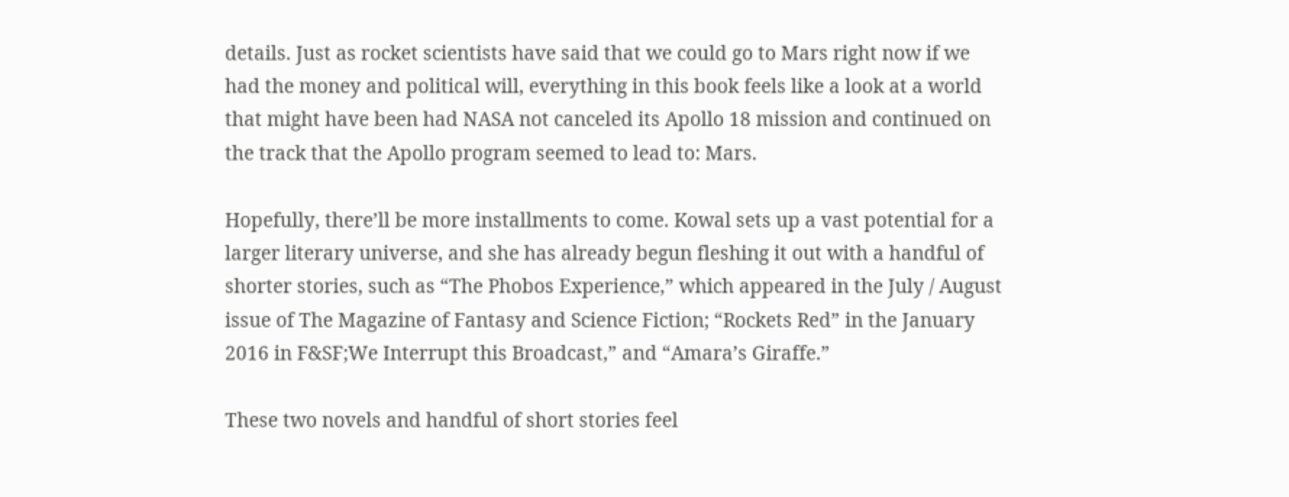details. Just as rocket scientists have said that we could go to Mars right now if we had the money and political will, everything in this book feels like a look at a world that might have been had NASA not canceled its Apollo 18 mission and continued on the track that the Apollo program seemed to lead to: Mars.

Hopefully, there’ll be more installments to come. Kowal sets up a vast potential for a larger literary universe, and she has already begun fleshing it out with a handful of shorter stories, such as “The Phobos Experience,” which appeared in the July / August issue of The Magazine of Fantasy and Science Fiction; “Rockets Red” in the January 2016 in F&SF;We Interrupt this Broadcast,” and “Amara’s Giraffe.”

These two novels and handful of short stories feel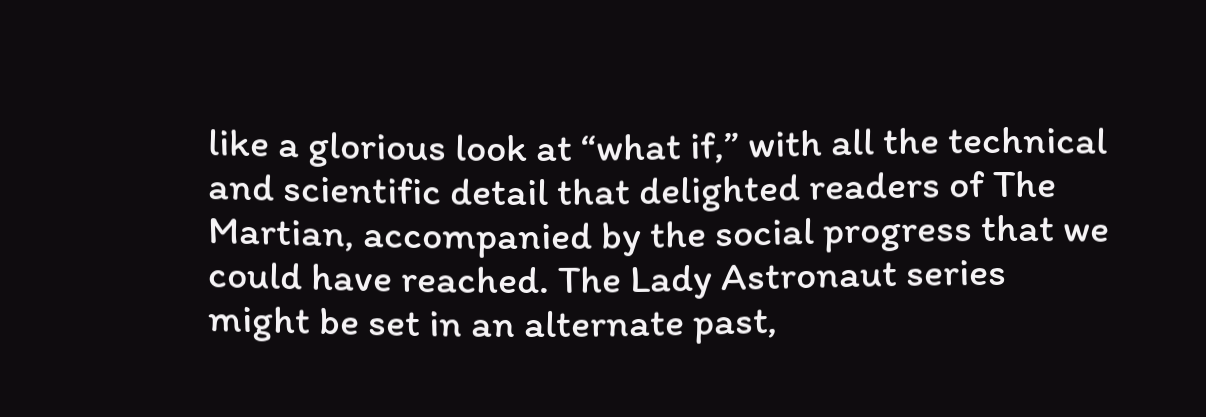like a glorious look at “what if,” with all the technical and scientific detail that delighted readers of The Martian, accompanied by the social progress that we could have reached. The Lady Astronaut series might be set in an alternate past,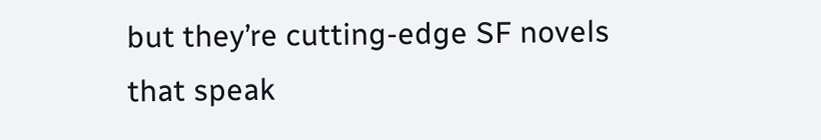but they’re cutting-edge SF novels that speak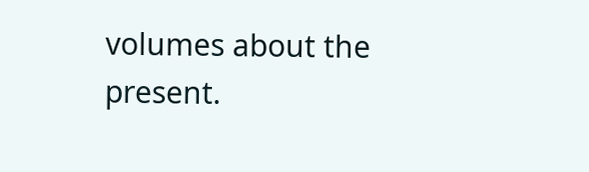volumes about the present.